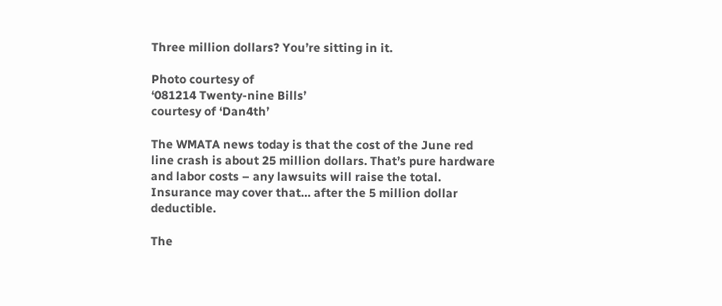Three million dollars? You’re sitting in it.

Photo courtesy of
‘081214 Twenty-nine Bills’
courtesy of ‘Dan4th’

The WMATA news today is that the cost of the June red line crash is about 25 million dollars. That’s pure hardware and labor costs – any lawsuits will raise the total. Insurance may cover that… after the 5 million dollar deductible.

The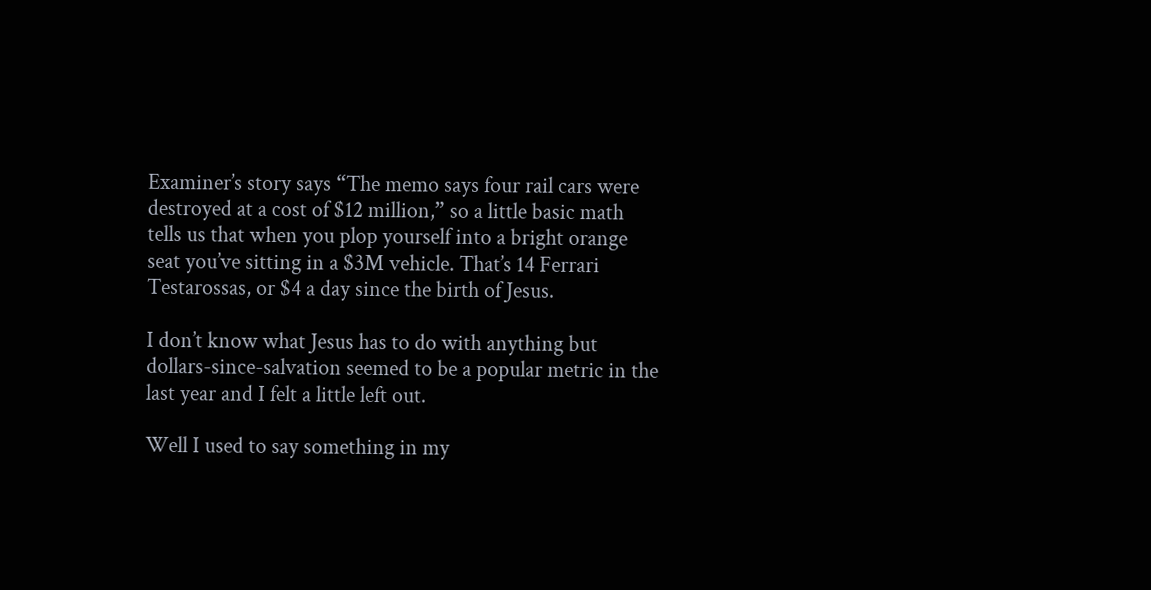Examiner’s story says “The memo says four rail cars were destroyed at a cost of $12 million,” so a little basic math tells us that when you plop yourself into a bright orange seat you’ve sitting in a $3M vehicle. That’s 14 Ferrari Testarossas, or $4 a day since the birth of Jesus.

I don’t know what Jesus has to do with anything but dollars-since-salvation seemed to be a popular metric in the last year and I felt a little left out.

Well I used to say something in my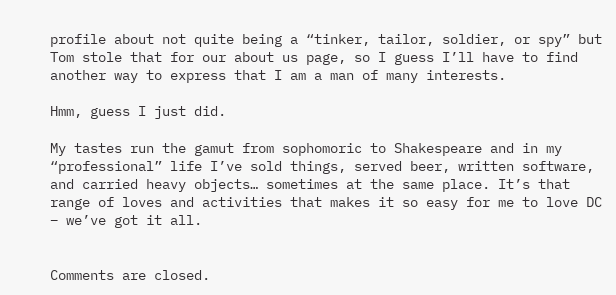profile about not quite being a “tinker, tailor, soldier, or spy” but Tom stole that for our about us page, so I guess I’ll have to find another way to express that I am a man of many interests.

Hmm, guess I just did.

My tastes run the gamut from sophomoric to Shakespeare and in my “professional” life I’ve sold things, served beer, written software, and carried heavy objects… sometimes at the same place. It’s that range of loves and activities that makes it so easy for me to love DC – we’ve got it all.


Comments are closed.